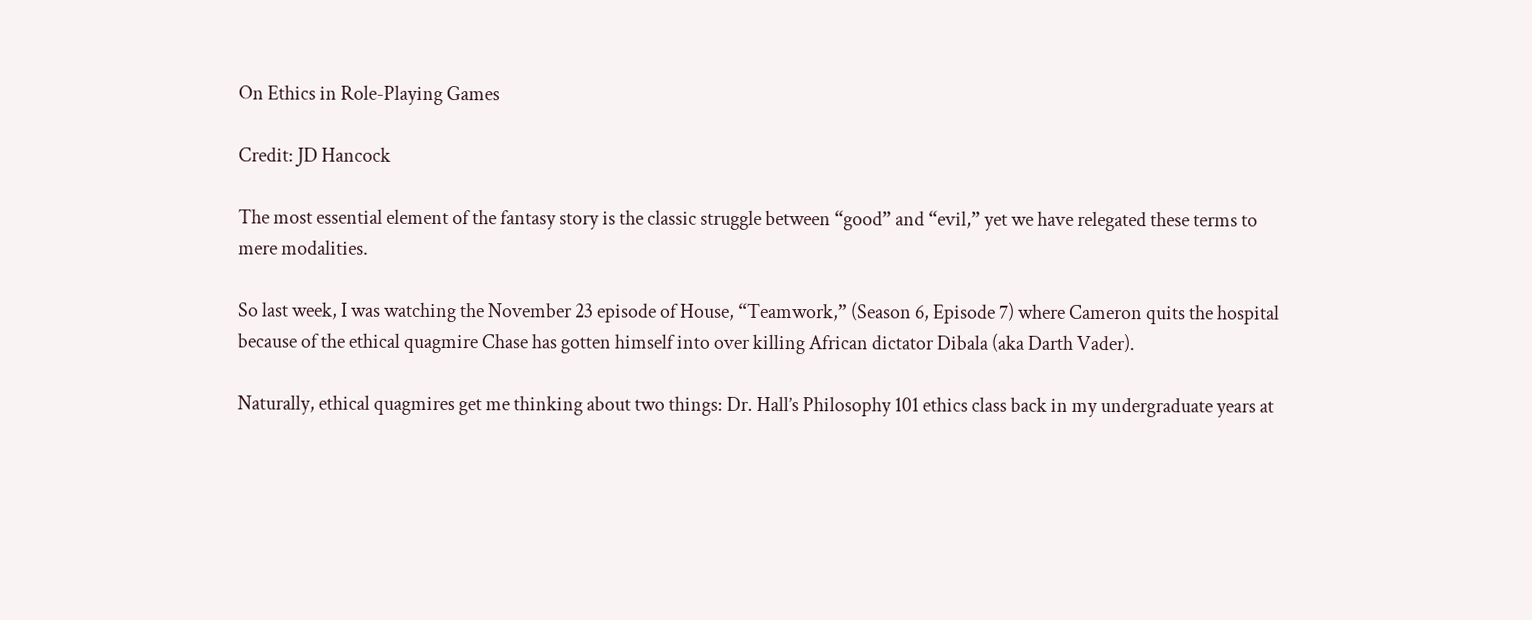On Ethics in Role-Playing Games

Credit: JD Hancock

The most essential element of the fantasy story is the classic struggle between “good” and “evil,” yet we have relegated these terms to mere modalities.

So last week, I was watching the November 23 episode of House, “Teamwork,” (Season 6, Episode 7) where Cameron quits the hospital because of the ethical quagmire Chase has gotten himself into over killing African dictator Dibala (aka Darth Vader).

Naturally, ethical quagmires get me thinking about two things: Dr. Hall’s Philosophy 101 ethics class back in my undergraduate years at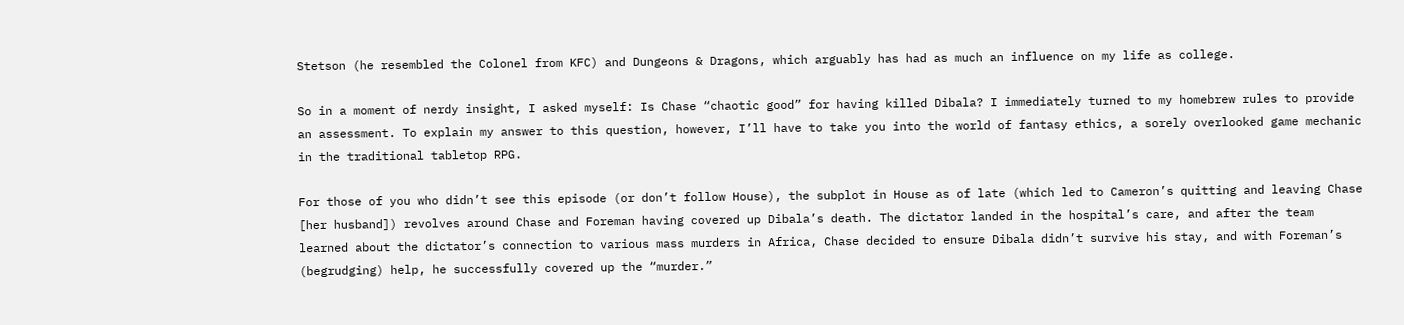Stetson (he resembled the Colonel from KFC) and Dungeons & Dragons, which arguably has had as much an influence on my life as college.

So in a moment of nerdy insight, I asked myself: Is Chase “chaotic good” for having killed Dibala? I immediately turned to my homebrew rules to provide an assessment. To explain my answer to this question, however, I’ll have to take you into the world of fantasy ethics, a sorely overlooked game mechanic in the traditional tabletop RPG.

For those of you who didn’t see this episode (or don’t follow House), the subplot in House as of late (which led to Cameron’s quitting and leaving Chase [her husband]) revolves around Chase and Foreman having covered up Dibala’s death. The dictator landed in the hospital’s care, and after the team learned about the dictator’s connection to various mass murders in Africa, Chase decided to ensure Dibala didn’t survive his stay, and with Foreman’s (begrudging) help, he successfully covered up the “murder.”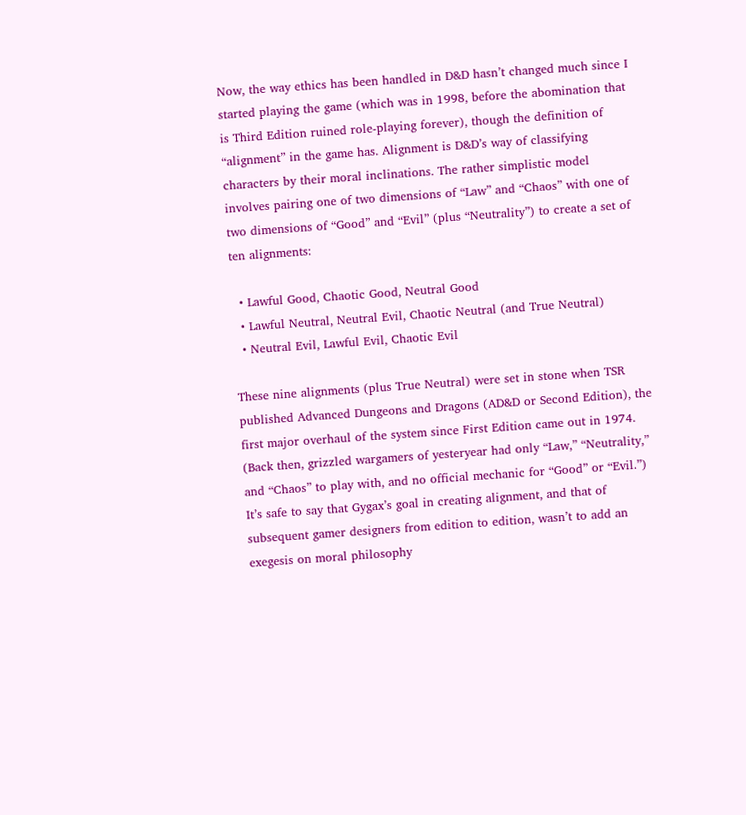Now, the way ethics has been handled in D&D hasn’t changed much since I started playing the game (which was in 1998, before the abomination that is Third Edition ruined role-playing forever), though the definition of “alignment” in the game has. Alignment is D&D’s way of classifying characters by their moral inclinations. The rather simplistic model involves pairing one of two dimensions of “Law” and “Chaos” with one of two dimensions of “Good” and “Evil” (plus “Neutrality”) to create a set of ten alignments:

  • Lawful Good, Chaotic Good, Neutral Good
  • Lawful Neutral, Neutral Evil, Chaotic Neutral (and True Neutral)
  • Neutral Evil, Lawful Evil, Chaotic Evil

These nine alignments (plus True Neutral) were set in stone when TSR published Advanced Dungeons and Dragons (AD&D or Second Edition), the first major overhaul of the system since First Edition came out in 1974. (Back then, grizzled wargamers of yesteryear had only “Law,” “Neutrality,” and “Chaos” to play with, and no official mechanic for “Good” or “Evil.”) It’s safe to say that Gygax’s goal in creating alignment, and that of subsequent gamer designers from edition to edition, wasn’t to add an exegesis on moral philosophy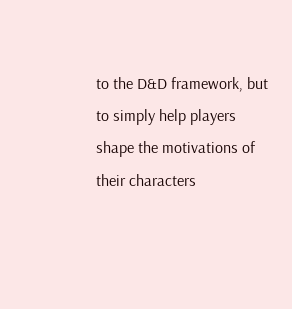to the D&D framework, but to simply help players shape the motivations of their characters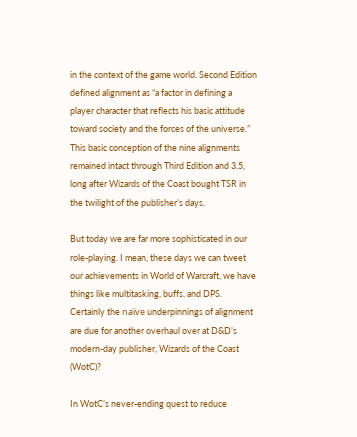in the context of the game world. Second Edition defined alignment as “a factor in defining a player character that reflects his basic attitude toward society and the forces of the universe.” This basic conception of the nine alignments remained intact through Third Edition and 3.5, long after Wizards of the Coast bought TSR in the twilight of the publisher’s days.

But today we are far more sophisticated in our role-playing. I mean, these days we can tweet our achievements in World of Warcraft, we have things like multitasking, buffs, and DPS. Certainly the naïve underpinnings of alignment are due for another overhaul over at D&D’s modern-day publisher, Wizards of the Coast (WotC)?

In WotC’s never-ending quest to reduce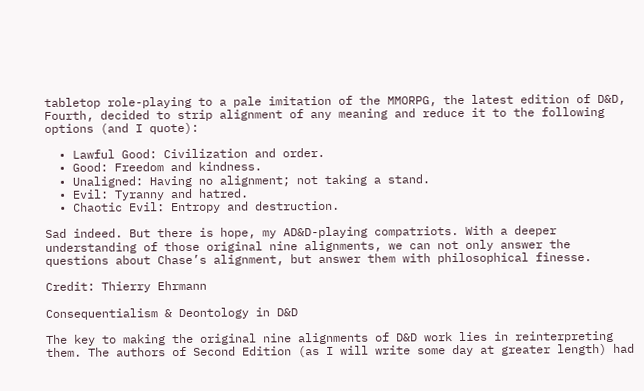tabletop role-playing to a pale imitation of the MMORPG, the latest edition of D&D, Fourth, decided to strip alignment of any meaning and reduce it to the following options (and I quote):

  • Lawful Good: Civilization and order.
  • Good: Freedom and kindness.
  • Unaligned: Having no alignment; not taking a stand.
  • Evil: Tyranny and hatred.
  • Chaotic Evil: Entropy and destruction.

Sad indeed. But there is hope, my AD&D-playing compatriots. With a deeper understanding of those original nine alignments, we can not only answer the questions about Chase’s alignment, but answer them with philosophical finesse.

Credit: Thierry Ehrmann

Consequentialism & Deontology in D&D

The key to making the original nine alignments of D&D work lies in reinterpreting them. The authors of Second Edition (as I will write some day at greater length) had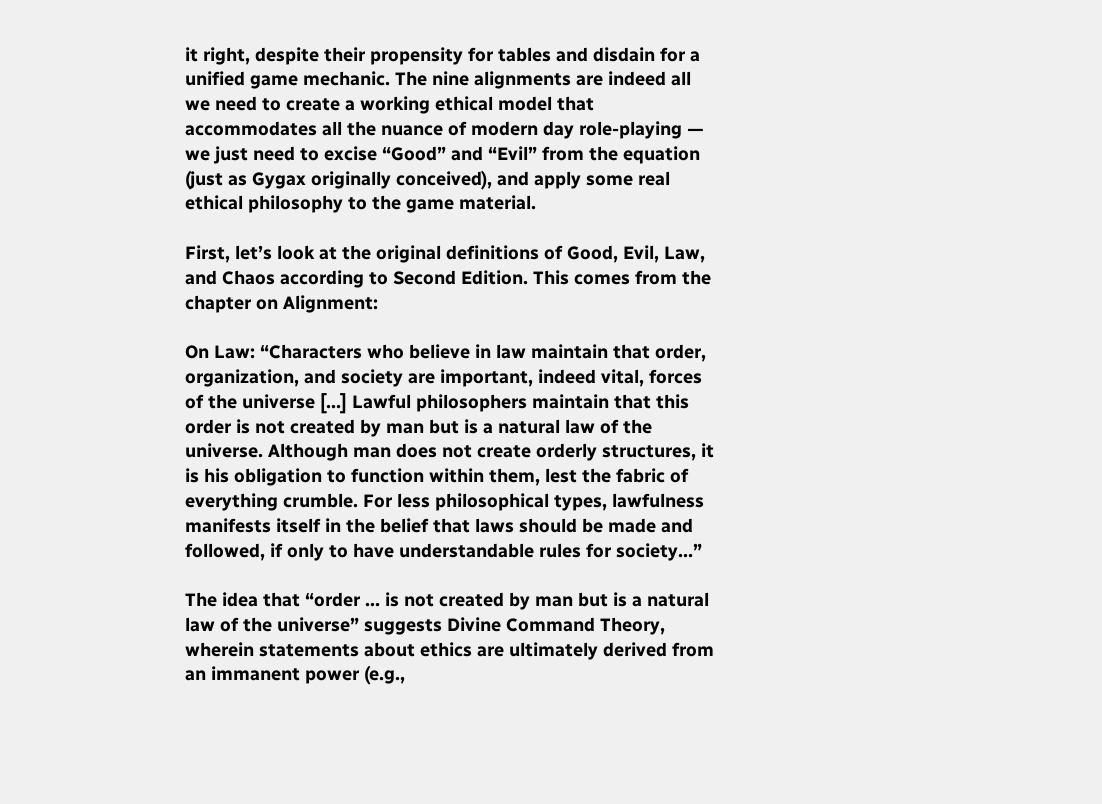it right, despite their propensity for tables and disdain for a unified game mechanic. The nine alignments are indeed all we need to create a working ethical model that accommodates all the nuance of modern day role-playing — we just need to excise “Good” and “Evil” from the equation (just as Gygax originally conceived), and apply some real ethical philosophy to the game material.

First, let’s look at the original definitions of Good, Evil, Law, and Chaos according to Second Edition. This comes from the chapter on Alignment:

On Law: “Characters who believe in law maintain that order, organization, and society are important, indeed vital, forces of the universe […] Lawful philosophers maintain that this order is not created by man but is a natural law of the universe. Although man does not create orderly structures, it is his obligation to function within them, lest the fabric of everything crumble. For less philosophical types, lawfulness manifests itself in the belief that laws should be made and followed, if only to have understandable rules for society…”

The idea that “order … is not created by man but is a natural law of the universe” suggests Divine Command Theory, wherein statements about ethics are ultimately derived from an immanent power (e.g.,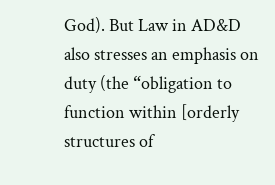God). But Law in AD&D also stresses an emphasis on duty (the “obligation to function within [orderly structures of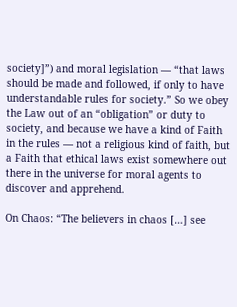society]”) and moral legislation — “that laws should be made and followed, if only to have understandable rules for society.” So we obey the Law out of an “obligation” or duty to society, and because we have a kind of Faith in the rules — not a religious kind of faith, but a Faith that ethical laws exist somewhere out there in the universe for moral agents to discover and apprehend.

On Chaos: “The believers in chaos […] see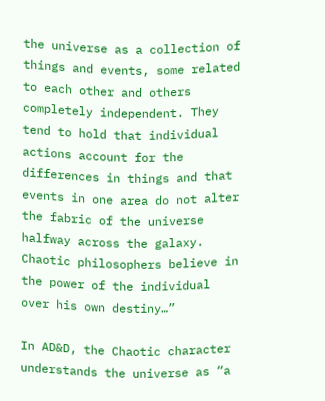the universe as a collection of things and events, some related to each other and others completely independent. They tend to hold that individual actions account for the differences in things and that events in one area do not alter the fabric of the universe halfway across the galaxy. Chaotic philosophers believe in the power of the individual over his own destiny…”

In AD&D, the Chaotic character understands the universe as “a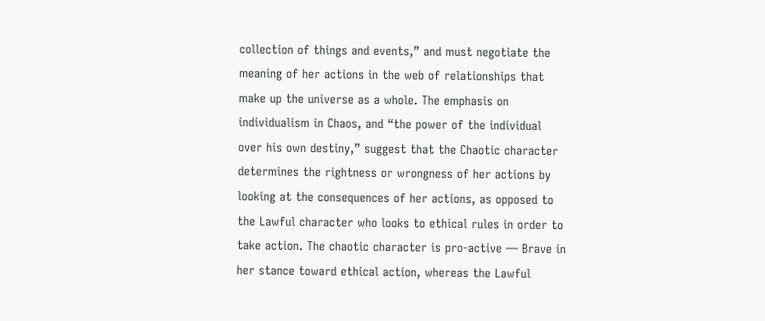collection of things and events,” and must negotiate the meaning of her actions in the web of relationships that make up the universe as a whole. The emphasis on individualism in Chaos, and “the power of the individual over his own destiny,” suggest that the Chaotic character determines the rightness or wrongness of her actions by looking at the consequences of her actions, as opposed to the Lawful character who looks to ethical rules in order to take action. The chaotic character is pro-active — Brave in her stance toward ethical action, whereas the Lawful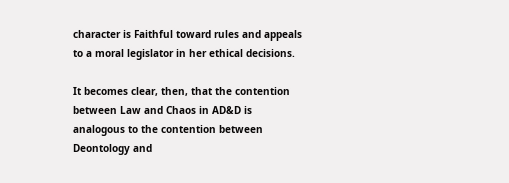character is Faithful toward rules and appeals to a moral legislator in her ethical decisions.

It becomes clear, then, that the contention between Law and Chaos in AD&D is analogous to the contention between Deontology and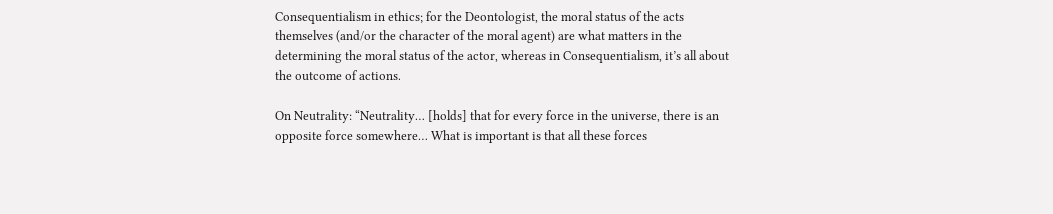Consequentialism in ethics; for the Deontologist, the moral status of the acts themselves (and/or the character of the moral agent) are what matters in the determining the moral status of the actor, whereas in Consequentialism, it’s all about the outcome of actions.

On Neutrality: “Neutrality… [holds] that for every force in the universe, there is an opposite force somewhere… What is important is that all these forces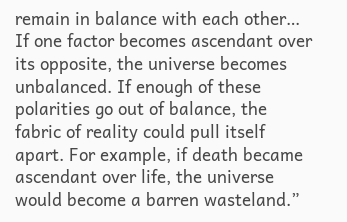remain in balance with each other… If one factor becomes ascendant over its opposite, the universe becomes unbalanced. If enough of these polarities go out of balance, the fabric of reality could pull itself apart. For example, if death became ascendant over life, the universe would become a barren wasteland.”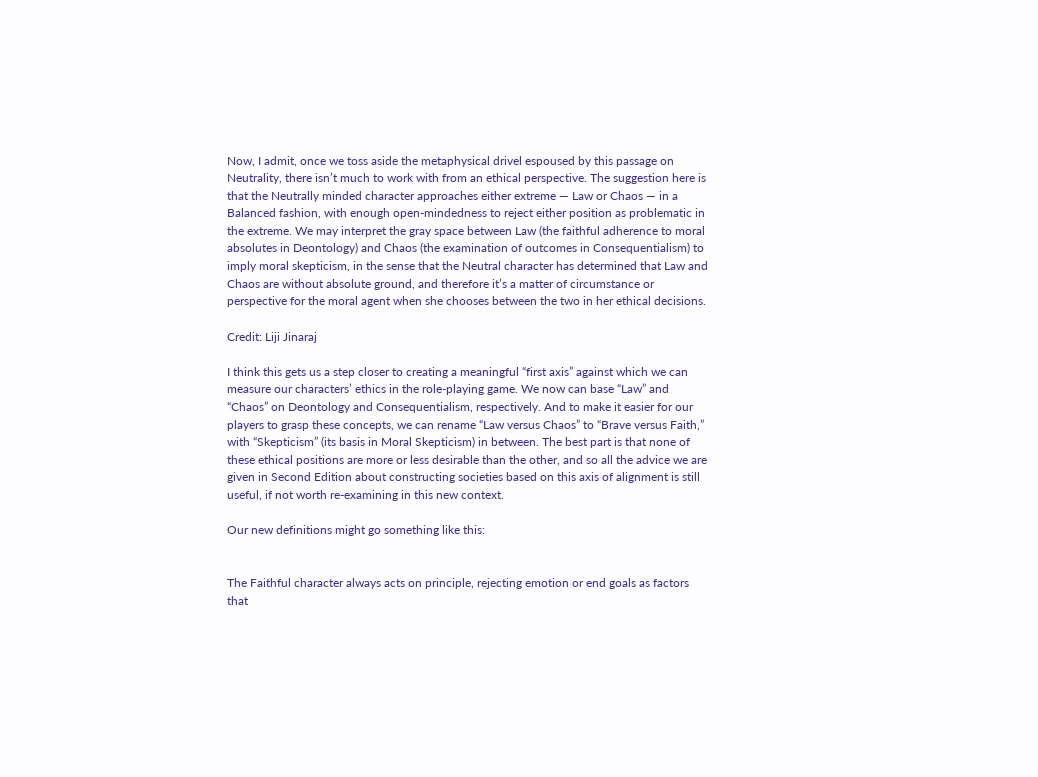Now, I admit, once we toss aside the metaphysical drivel espoused by this passage on Neutrality, there isn’t much to work with from an ethical perspective. The suggestion here is that the Neutrally minded character approaches either extreme — Law or Chaos — in a Balanced fashion, with enough open-mindedness to reject either position as problematic in the extreme. We may interpret the gray space between Law (the faithful adherence to moral absolutes in Deontology) and Chaos (the examination of outcomes in Consequentialism) to imply moral skepticism, in the sense that the Neutral character has determined that Law and Chaos are without absolute ground, and therefore it’s a matter of circumstance or perspective for the moral agent when she chooses between the two in her ethical decisions.

Credit: Liji Jinaraj

I think this gets us a step closer to creating a meaningful “first axis” against which we can measure our characters’ ethics in the role-playing game. We now can base “Law” and “Chaos” on Deontology and Consequentialism, respectively. And to make it easier for our players to grasp these concepts, we can rename “Law versus Chaos” to “Brave versus Faith,” with “Skepticism” (its basis in Moral Skepticism) in between. The best part is that none of these ethical positions are more or less desirable than the other, and so all the advice we are given in Second Edition about constructing societies based on this axis of alignment is still useful, if not worth re-examining in this new context.

Our new definitions might go something like this:


The Faithful character always acts on principle, rejecting emotion or end goals as factors that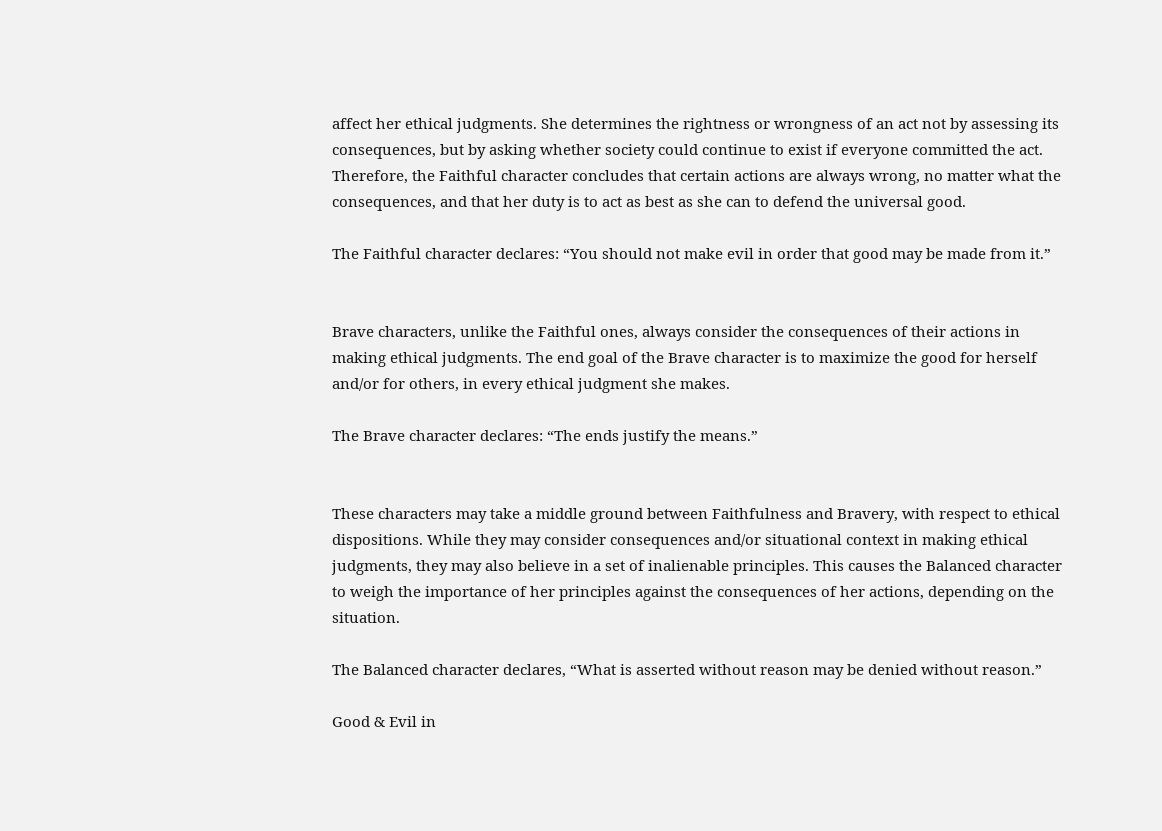affect her ethical judgments. She determines the rightness or wrongness of an act not by assessing its consequences, but by asking whether society could continue to exist if everyone committed the act. Therefore, the Faithful character concludes that certain actions are always wrong, no matter what the consequences, and that her duty is to act as best as she can to defend the universal good.

The Faithful character declares: “You should not make evil in order that good may be made from it.”


Brave characters, unlike the Faithful ones, always consider the consequences of their actions in making ethical judgments. The end goal of the Brave character is to maximize the good for herself and/or for others, in every ethical judgment she makes.

The Brave character declares: “The ends justify the means.”


These characters may take a middle ground between Faithfulness and Bravery, with respect to ethical dispositions. While they may consider consequences and/or situational context in making ethical judgments, they may also believe in a set of inalienable principles. This causes the Balanced character to weigh the importance of her principles against the consequences of her actions, depending on the situation.

The Balanced character declares, “What is asserted without reason may be denied without reason.”

Good & Evil in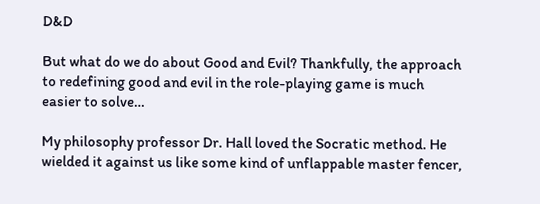D&D

But what do we do about Good and Evil? Thankfully, the approach to redefining good and evil in the role-playing game is much easier to solve…

My philosophy professor Dr. Hall loved the Socratic method. He wielded it against us like some kind of unflappable master fencer,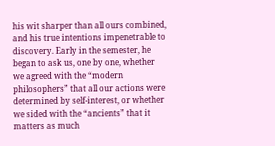his wit sharper than all ours combined, and his true intentions impenetrable to discovery. Early in the semester, he began to ask us, one by one, whether we agreed with the “modern philosophers” that all our actions were determined by self-interest, or whether we sided with the “ancients” that it matters as much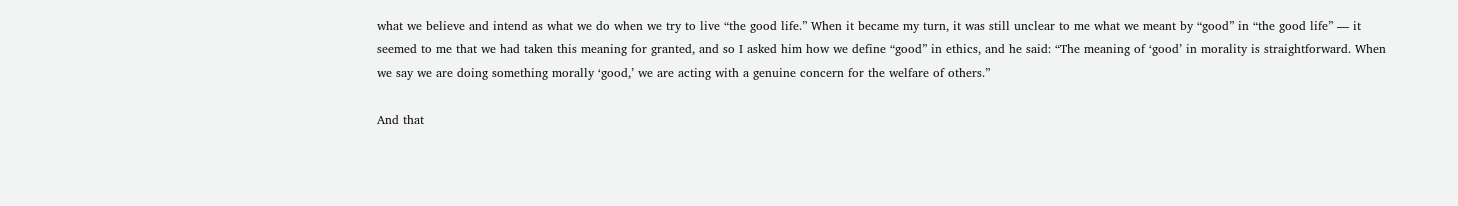what we believe and intend as what we do when we try to live “the good life.” When it became my turn, it was still unclear to me what we meant by “good” in “the good life” — it seemed to me that we had taken this meaning for granted, and so I asked him how we define “good” in ethics, and he said: “The meaning of ‘good’ in morality is straightforward. When we say we are doing something morally ‘good,’ we are acting with a genuine concern for the welfare of others.”

And that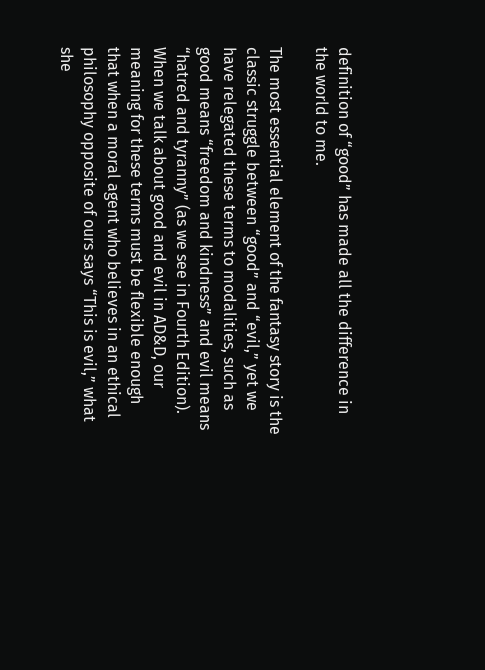definition of “good” has made all the difference in the world to me.

The most essential element of the fantasy story is the classic struggle between “good” and “evil,” yet we have relegated these terms to modalities, such as good means “freedom and kindness” and evil means “hatred and tyranny” (as we see in Fourth Edition). When we talk about good and evil in AD&D, our meaning for these terms must be flexible enough that when a moral agent who believes in an ethical philosophy opposite of ours says “This is evil,” what she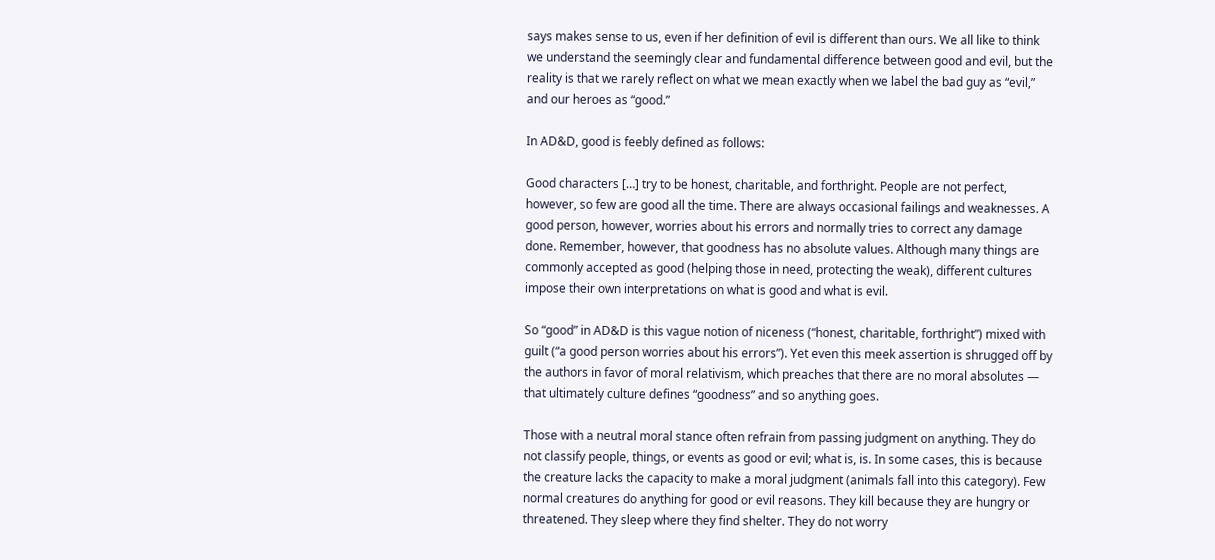says makes sense to us, even if her definition of evil is different than ours. We all like to think we understand the seemingly clear and fundamental difference between good and evil, but the reality is that we rarely reflect on what we mean exactly when we label the bad guy as “evil,” and our heroes as “good.”

In AD&D, good is feebly defined as follows:

Good characters […] try to be honest, charitable, and forthright. People are not perfect, however, so few are good all the time. There are always occasional failings and weaknesses. A good person, however, worries about his errors and normally tries to correct any damage done. Remember, however, that goodness has no absolute values. Although many things are commonly accepted as good (helping those in need, protecting the weak), different cultures impose their own interpretations on what is good and what is evil.

So “good” in AD&D is this vague notion of niceness (“honest, charitable, forthright”) mixed with guilt (“a good person worries about his errors”). Yet even this meek assertion is shrugged off by the authors in favor of moral relativism, which preaches that there are no moral absolutes — that ultimately culture defines “goodness” and so anything goes.

Those with a neutral moral stance often refrain from passing judgment on anything. They do not classify people, things, or events as good or evil; what is, is. In some cases, this is because the creature lacks the capacity to make a moral judgment (animals fall into this category). Few normal creatures do anything for good or evil reasons. They kill because they are hungry or threatened. They sleep where they find shelter. They do not worry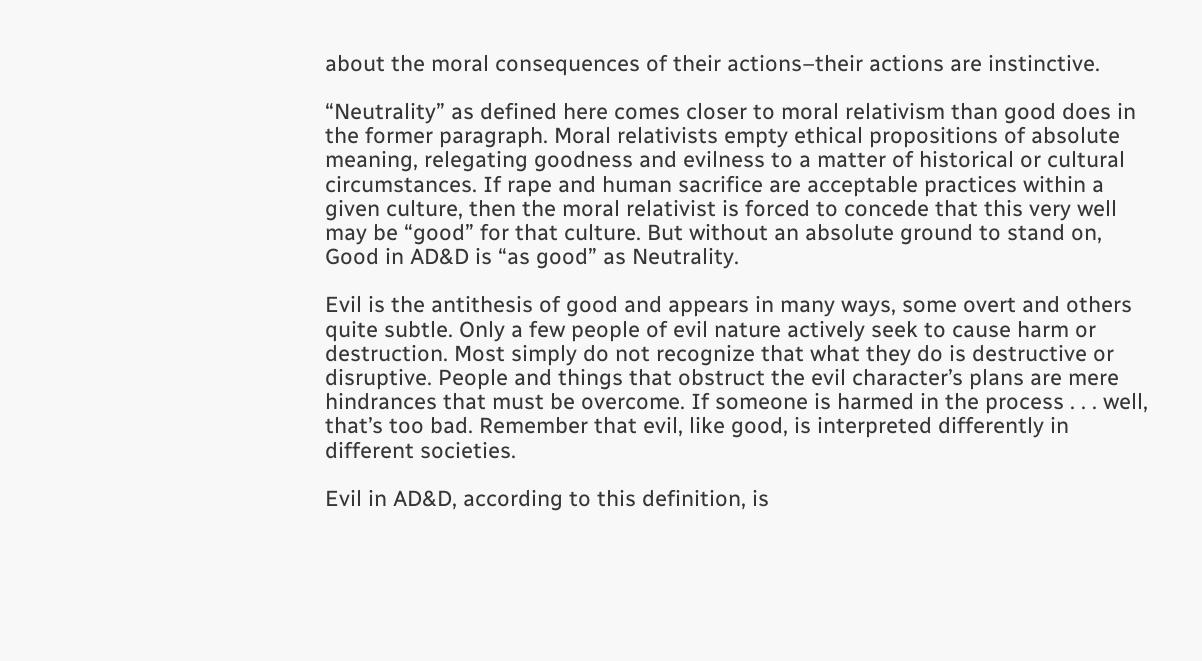about the moral consequences of their actions–their actions are instinctive.

“Neutrality” as defined here comes closer to moral relativism than good does in the former paragraph. Moral relativists empty ethical propositions of absolute meaning, relegating goodness and evilness to a matter of historical or cultural circumstances. If rape and human sacrifice are acceptable practices within a given culture, then the moral relativist is forced to concede that this very well may be “good” for that culture. But without an absolute ground to stand on, Good in AD&D is “as good” as Neutrality.

Evil is the antithesis of good and appears in many ways, some overt and others quite subtle. Only a few people of evil nature actively seek to cause harm or destruction. Most simply do not recognize that what they do is destructive or disruptive. People and things that obstruct the evil character’s plans are mere hindrances that must be overcome. If someone is harmed in the process . . . well, that’s too bad. Remember that evil, like good, is interpreted differently in different societies.

Evil in AD&D, according to this definition, is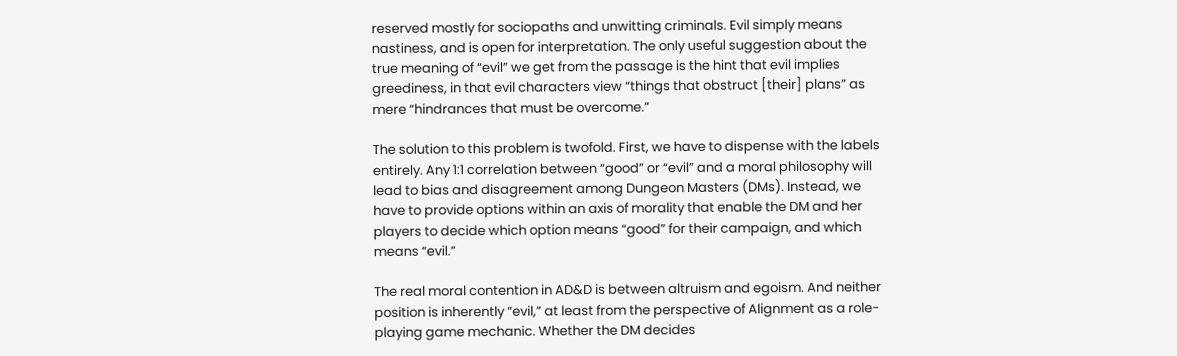reserved mostly for sociopaths and unwitting criminals. Evil simply means nastiness, and is open for interpretation. The only useful suggestion about the true meaning of “evil” we get from the passage is the hint that evil implies greediness, in that evil characters view “things that obstruct [their] plans” as mere “hindrances that must be overcome.”

The solution to this problem is twofold. First, we have to dispense with the labels entirely. Any 1:1 correlation between “good” or “evil” and a moral philosophy will lead to bias and disagreement among Dungeon Masters (DMs). Instead, we have to provide options within an axis of morality that enable the DM and her players to decide which option means “good” for their campaign, and which means “evil.”

The real moral contention in AD&D is between altruism and egoism. And neither position is inherently “evil,” at least from the perspective of Alignment as a role-playing game mechanic. Whether the DM decides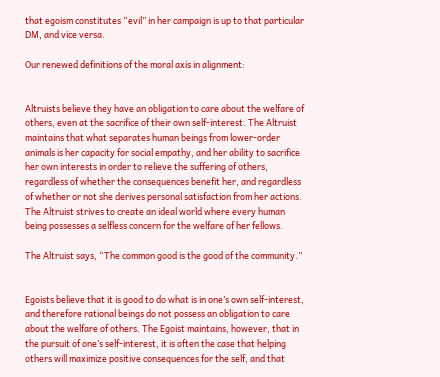that egoism constitutes “evil” in her campaign is up to that particular DM, and vice versa.

Our renewed definitions of the moral axis in alignment:


Altruists believe they have an obligation to care about the welfare of others, even at the sacrifice of their own self-interest. The Altruist maintains that what separates human beings from lower-order animals is her capacity for social empathy, and her ability to sacrifice her own interests in order to relieve the suffering of others, regardless of whether the consequences benefit her, and regardless of whether or not she derives personal satisfaction from her actions. The Altruist strives to create an ideal world where every human being possesses a selfless concern for the welfare of her fellows.

The Altruist says, “The common good is the good of the community.”


Egoists believe that it is good to do what is in one’s own self-interest, and therefore rational beings do not possess an obligation to care about the welfare of others. The Egoist maintains, however, that in the pursuit of one’s self-interest, it is often the case that helping others will maximize positive consequences for the self, and that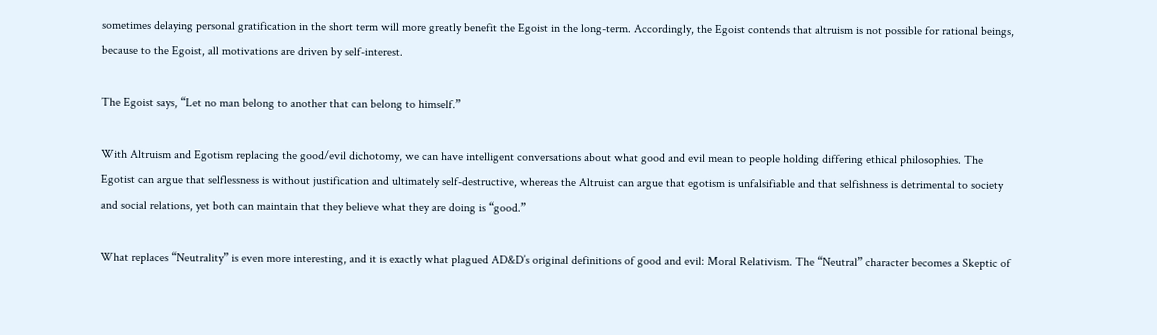sometimes delaying personal gratification in the short term will more greatly benefit the Egoist in the long-term. Accordingly, the Egoist contends that altruism is not possible for rational beings, because to the Egoist, all motivations are driven by self-interest.

The Egoist says, “Let no man belong to another that can belong to himself.”

With Altruism and Egotism replacing the good/evil dichotomy, we can have intelligent conversations about what good and evil mean to people holding differing ethical philosophies. The Egotist can argue that selflessness is without justification and ultimately self-destructive, whereas the Altruist can argue that egotism is unfalsifiable and that selfishness is detrimental to society and social relations, yet both can maintain that they believe what they are doing is “good.”

What replaces “Neutrality” is even more interesting, and it is exactly what plagued AD&D’s original definitions of good and evil: Moral Relativism. The “Neutral” character becomes a Skeptic of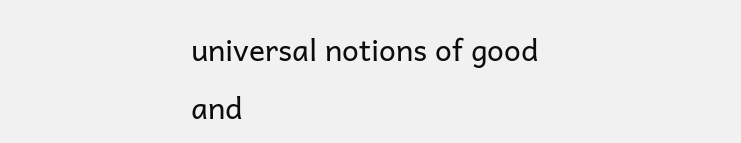universal notions of good and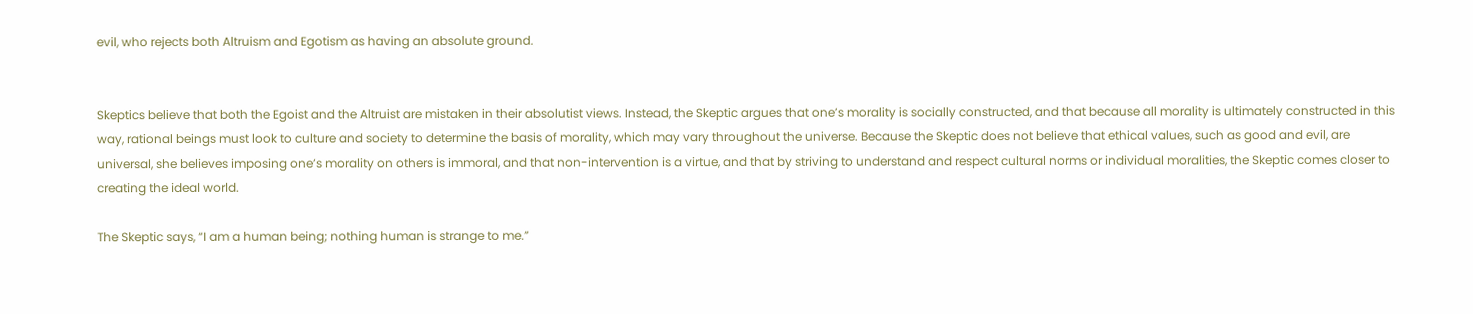evil, who rejects both Altruism and Egotism as having an absolute ground.


Skeptics believe that both the Egoist and the Altruist are mistaken in their absolutist views. Instead, the Skeptic argues that one’s morality is socially constructed, and that because all morality is ultimately constructed in this way, rational beings must look to culture and society to determine the basis of morality, which may vary throughout the universe. Because the Skeptic does not believe that ethical values, such as good and evil, are universal, she believes imposing one’s morality on others is immoral, and that non-intervention is a virtue, and that by striving to understand and respect cultural norms or individual moralities, the Skeptic comes closer to creating the ideal world.

The Skeptic says, “I am a human being; nothing human is strange to me.”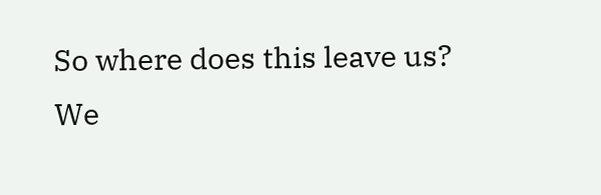So where does this leave us? We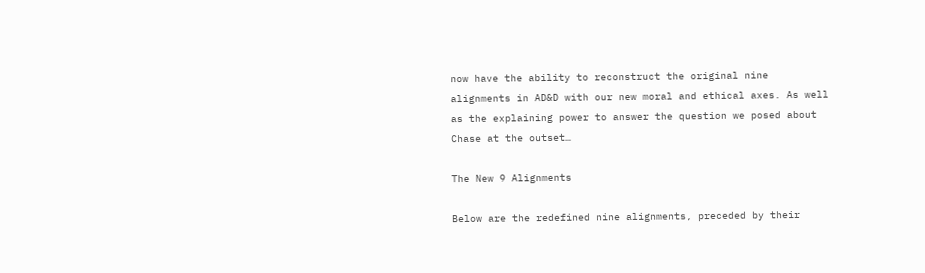now have the ability to reconstruct the original nine alignments in AD&D with our new moral and ethical axes. As well as the explaining power to answer the question we posed about Chase at the outset…

The New 9 Alignments

Below are the redefined nine alignments, preceded by their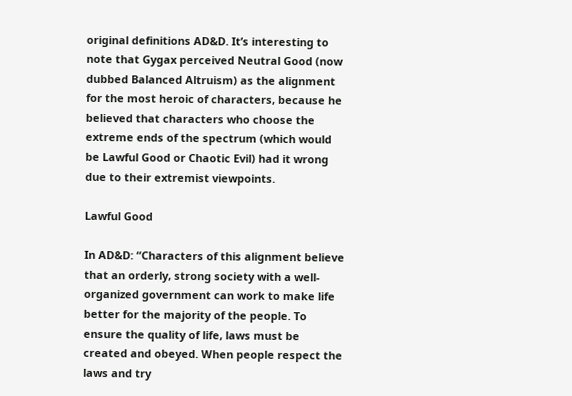original definitions AD&D. It’s interesting to note that Gygax perceived Neutral Good (now dubbed Balanced Altruism) as the alignment for the most heroic of characters, because he believed that characters who choose the extreme ends of the spectrum (which would be Lawful Good or Chaotic Evil) had it wrong due to their extremist viewpoints.

Lawful Good

In AD&D: “Characters of this alignment believe that an orderly, strong society with a well-organized government can work to make life better for the majority of the people. To ensure the quality of life, laws must be created and obeyed. When people respect the laws and try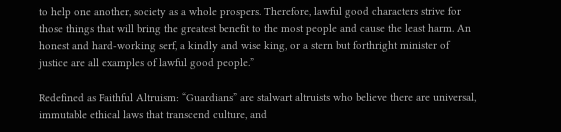to help one another, society as a whole prospers. Therefore, lawful good characters strive for those things that will bring the greatest benefit to the most people and cause the least harm. An honest and hard-working serf, a kindly and wise king, or a stern but forthright minister of justice are all examples of lawful good people.”

Redefined as Faithful Altruism: “Guardians” are stalwart altruists who believe there are universal, immutable ethical laws that transcend culture, and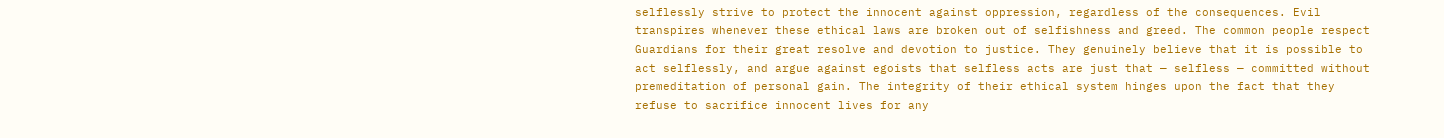selflessly strive to protect the innocent against oppression, regardless of the consequences. Evil transpires whenever these ethical laws are broken out of selfishness and greed. The common people respect Guardians for their great resolve and devotion to justice. They genuinely believe that it is possible to act selflessly, and argue against egoists that selfless acts are just that — selfless — committed without premeditation of personal gain. The integrity of their ethical system hinges upon the fact that they refuse to sacrifice innocent lives for any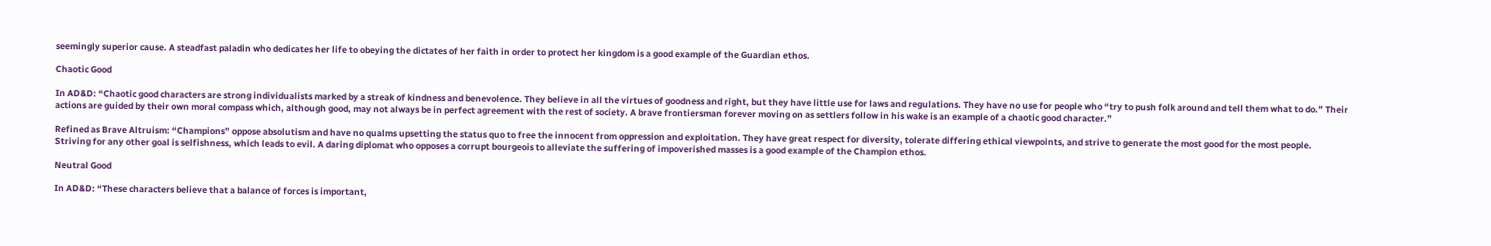seemingly superior cause. A steadfast paladin who dedicates her life to obeying the dictates of her faith in order to protect her kingdom is a good example of the Guardian ethos.

Chaotic Good

In AD&D: “Chaotic good characters are strong individualists marked by a streak of kindness and benevolence. They believe in all the virtues of goodness and right, but they have little use for laws and regulations. They have no use for people who “try to push folk around and tell them what to do.” Their actions are guided by their own moral compass which, although good, may not always be in perfect agreement with the rest of society. A brave frontiersman forever moving on as settlers follow in his wake is an example of a chaotic good character.”

Refined as Brave Altruism: “Champions” oppose absolutism and have no qualms upsetting the status quo to free the innocent from oppression and exploitation. They have great respect for diversity, tolerate differing ethical viewpoints, and strive to generate the most good for the most people. Striving for any other goal is selfishness, which leads to evil. A daring diplomat who opposes a corrupt bourgeois to alleviate the suffering of impoverished masses is a good example of the Champion ethos.

Neutral Good

In AD&D: “These characters believe that a balance of forces is important,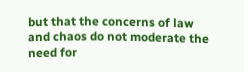but that the concerns of law and chaos do not moderate the need for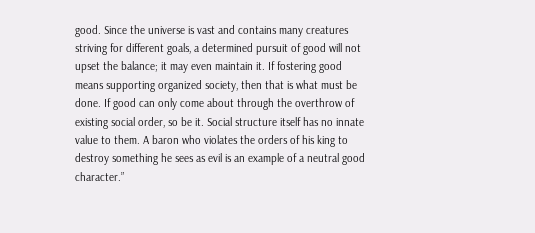good. Since the universe is vast and contains many creatures striving for different goals, a determined pursuit of good will not upset the balance; it may even maintain it. If fostering good means supporting organized society, then that is what must be done. If good can only come about through the overthrow of existing social order, so be it. Social structure itself has no innate value to them. A baron who violates the orders of his king to destroy something he sees as evil is an example of a neutral good character.”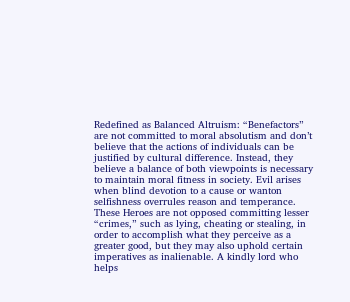Redefined as Balanced Altruism: “Benefactors” are not committed to moral absolutism and don’t believe that the actions of individuals can be justified by cultural difference. Instead, they believe a balance of both viewpoints is necessary to maintain moral fitness in society. Evil arises when blind devotion to a cause or wanton selfishness overrules reason and temperance. These Heroes are not opposed committing lesser “crimes,” such as lying, cheating or stealing, in order to accomplish what they perceive as a greater good, but they may also uphold certain imperatives as inalienable. A kindly lord who helps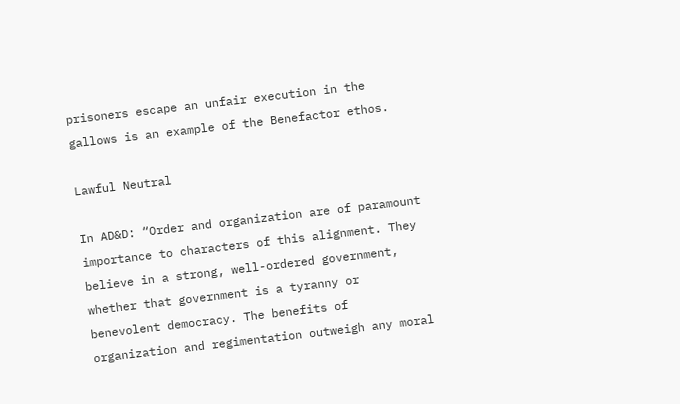prisoners escape an unfair execution in the gallows is an example of the Benefactor ethos.

Lawful Neutral

In AD&D: “Order and organization are of paramount importance to characters of this alignment. They believe in a strong, well-ordered government, whether that government is a tyranny or benevolent democracy. The benefits of organization and regimentation outweigh any moral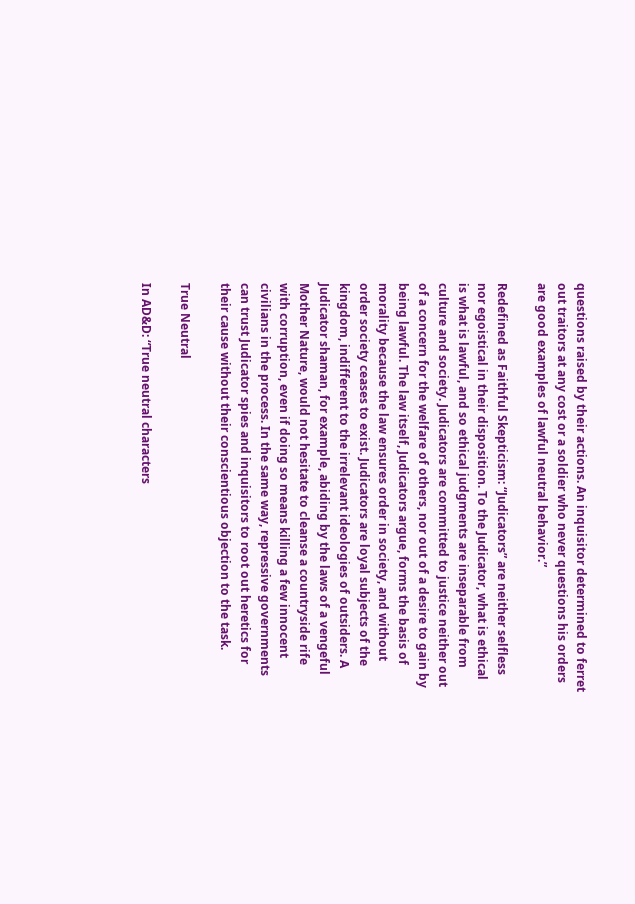questions raised by their actions. An inquisitor determined to ferret out traitors at any cost or a soldier who never questions his orders are good examples of lawful neutral behavior.”

Redefined as Faithful Skepticism: “Judicators” are neither selfless nor egoistical in their disposition. To the Judicator, what is ethical is what is lawful, and so ethical judgments are inseparable from culture and society. Judicators are committed to justice neither out of a concern for the welfare of others, nor out of a desire to gain by being lawful. The law itself, Judicators argue, forms the basis of morality because the law ensures order in society, and without order society ceases to exist. Judicators are loyal subjects of the kingdom, indifferent to the irrelevant ideologies of outsiders. A Judicator shaman, for example, abiding by the laws of a vengeful Mother Nature, would not hesitate to cleanse a countryside rife with corruption, even if doing so means killing a few innocent civilians in the process. In the same way, repressive governments can trust Judicator spies and inquisitors to root out heretics for their cause without their conscientious objection to the task.

True Neutral

In AD&D: “True neutral characters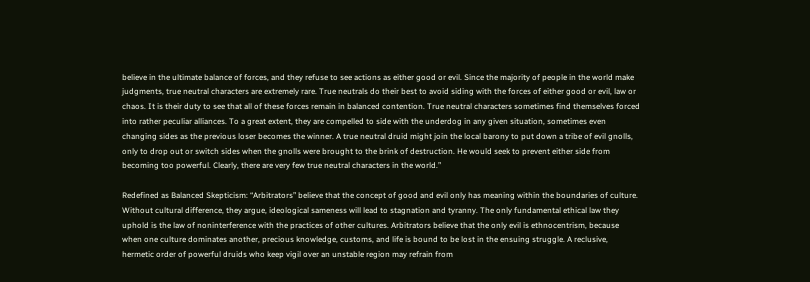believe in the ultimate balance of forces, and they refuse to see actions as either good or evil. Since the majority of people in the world make judgments, true neutral characters are extremely rare. True neutrals do their best to avoid siding with the forces of either good or evil, law or chaos. It is their duty to see that all of these forces remain in balanced contention. True neutral characters sometimes find themselves forced into rather peculiar alliances. To a great extent, they are compelled to side with the underdog in any given situation, sometimes even changing sides as the previous loser becomes the winner. A true neutral druid might join the local barony to put down a tribe of evil gnolls, only to drop out or switch sides when the gnolls were brought to the brink of destruction. He would seek to prevent either side from becoming too powerful. Clearly, there are very few true neutral characters in the world.”

Redefined as Balanced Skepticism: “Arbitrators” believe that the concept of good and evil only has meaning within the boundaries of culture. Without cultural difference, they argue, ideological sameness will lead to stagnation and tyranny. The only fundamental ethical law they uphold is the law of noninterference with the practices of other cultures. Arbitrators believe that the only evil is ethnocentrism, because when one culture dominates another, precious knowledge, customs, and life is bound to be lost in the ensuing struggle. A reclusive, hermetic order of powerful druids who keep vigil over an unstable region may refrain from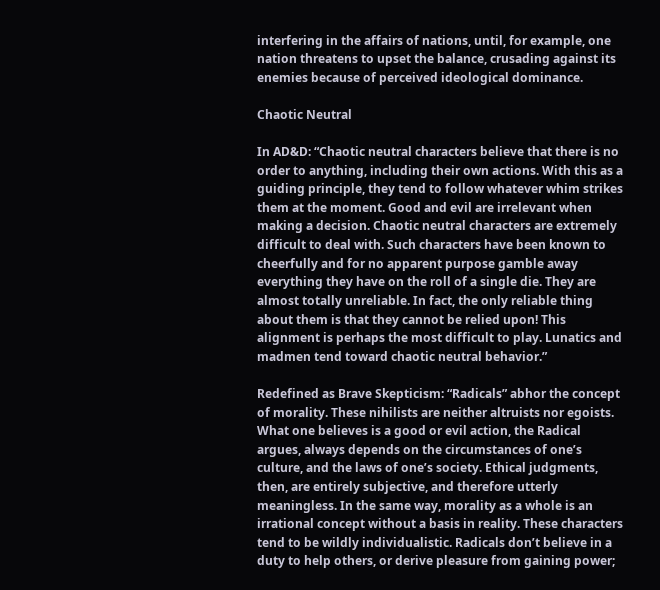interfering in the affairs of nations, until, for example, one nation threatens to upset the balance, crusading against its enemies because of perceived ideological dominance.

Chaotic Neutral

In AD&D: “Chaotic neutral characters believe that there is no order to anything, including their own actions. With this as a guiding principle, they tend to follow whatever whim strikes them at the moment. Good and evil are irrelevant when making a decision. Chaotic neutral characters are extremely difficult to deal with. Such characters have been known to cheerfully and for no apparent purpose gamble away everything they have on the roll of a single die. They are almost totally unreliable. In fact, the only reliable thing about them is that they cannot be relied upon! This alignment is perhaps the most difficult to play. Lunatics and madmen tend toward chaotic neutral behavior.”

Redefined as Brave Skepticism: “Radicals” abhor the concept of morality. These nihilists are neither altruists nor egoists. What one believes is a good or evil action, the Radical argues, always depends on the circumstances of one’s culture, and the laws of one’s society. Ethical judgments, then, are entirely subjective, and therefore utterly meaningless. In the same way, morality as a whole is an irrational concept without a basis in reality. These characters tend to be wildly individualistic. Radicals don’t believe in a duty to help others, or derive pleasure from gaining power;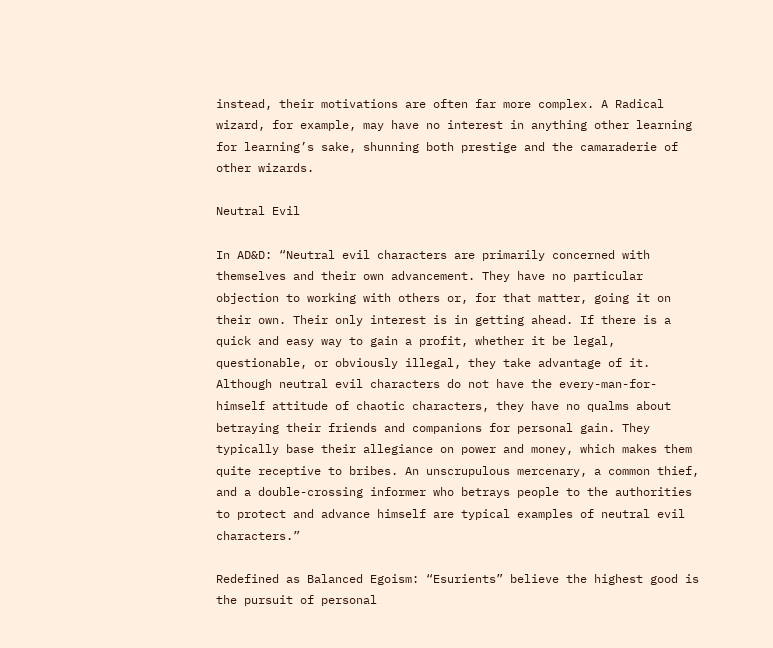instead, their motivations are often far more complex. A Radical wizard, for example, may have no interest in anything other learning for learning’s sake, shunning both prestige and the camaraderie of other wizards.

Neutral Evil

In AD&D: “Neutral evil characters are primarily concerned with themselves and their own advancement. They have no particular objection to working with others or, for that matter, going it on their own. Their only interest is in getting ahead. If there is a quick and easy way to gain a profit, whether it be legal, questionable, or obviously illegal, they take advantage of it. Although neutral evil characters do not have the every-man-for-himself attitude of chaotic characters, they have no qualms about betraying their friends and companions for personal gain. They typically base their allegiance on power and money, which makes them quite receptive to bribes. An unscrupulous mercenary, a common thief, and a double-crossing informer who betrays people to the authorities to protect and advance himself are typical examples of neutral evil characters.”

Redefined as Balanced Egoism: “Esurients” believe the highest good is the pursuit of personal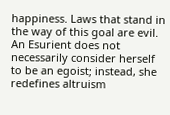happiness. Laws that stand in the way of this goal are evil. An Esurient does not necessarily consider herself to be an egoist; instead, she redefines altruism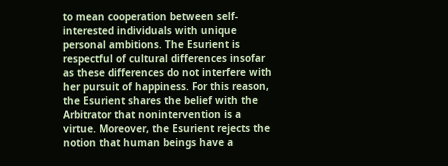to mean cooperation between self-interested individuals with unique personal ambitions. The Esurient is respectful of cultural differences insofar as these differences do not interfere with her pursuit of happiness. For this reason, the Esurient shares the belief with the Arbitrator that nonintervention is a virtue. Moreover, the Esurient rejects the notion that human beings have a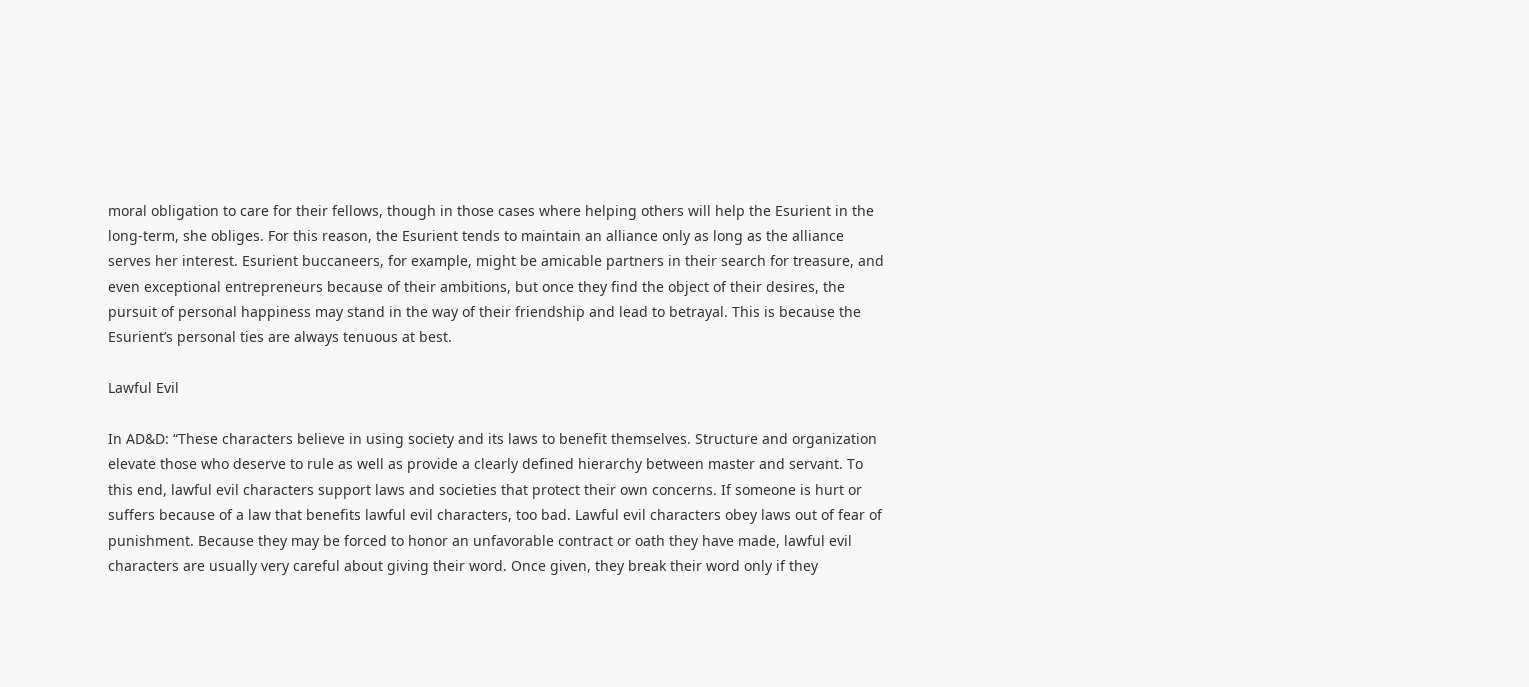moral obligation to care for their fellows, though in those cases where helping others will help the Esurient in the long-term, she obliges. For this reason, the Esurient tends to maintain an alliance only as long as the alliance serves her interest. Esurient buccaneers, for example, might be amicable partners in their search for treasure, and even exceptional entrepreneurs because of their ambitions, but once they find the object of their desires, the pursuit of personal happiness may stand in the way of their friendship and lead to betrayal. This is because the Esurient’s personal ties are always tenuous at best.

Lawful Evil

In AD&D: “These characters believe in using society and its laws to benefit themselves. Structure and organization elevate those who deserve to rule as well as provide a clearly defined hierarchy between master and servant. To this end, lawful evil characters support laws and societies that protect their own concerns. If someone is hurt or suffers because of a law that benefits lawful evil characters, too bad. Lawful evil characters obey laws out of fear of punishment. Because they may be forced to honor an unfavorable contract or oath they have made, lawful evil characters are usually very careful about giving their word. Once given, they break their word only if they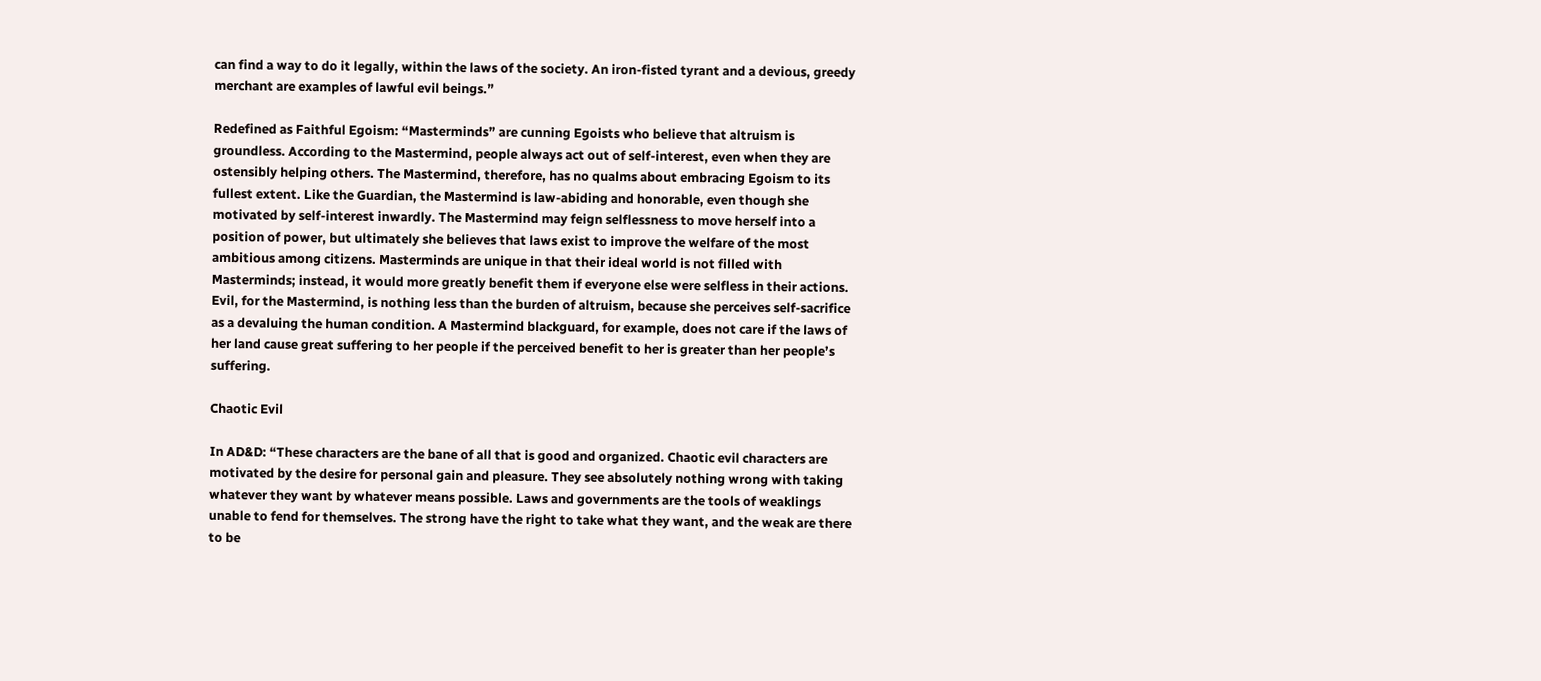can find a way to do it legally, within the laws of the society. An iron-fisted tyrant and a devious, greedy merchant are examples of lawful evil beings.”

Redefined as Faithful Egoism: “Masterminds” are cunning Egoists who believe that altruism is groundless. According to the Mastermind, people always act out of self-interest, even when they are ostensibly helping others. The Mastermind, therefore, has no qualms about embracing Egoism to its fullest extent. Like the Guardian, the Mastermind is law-abiding and honorable, even though she motivated by self-interest inwardly. The Mastermind may feign selflessness to move herself into a position of power, but ultimately she believes that laws exist to improve the welfare of the most ambitious among citizens. Masterminds are unique in that their ideal world is not filled with Masterminds; instead, it would more greatly benefit them if everyone else were selfless in their actions. Evil, for the Mastermind, is nothing less than the burden of altruism, because she perceives self-sacrifice as a devaluing the human condition. A Mastermind blackguard, for example, does not care if the laws of her land cause great suffering to her people if the perceived benefit to her is greater than her people’s suffering.

Chaotic Evil

In AD&D: “These characters are the bane of all that is good and organized. Chaotic evil characters are motivated by the desire for personal gain and pleasure. They see absolutely nothing wrong with taking whatever they want by whatever means possible. Laws and governments are the tools of weaklings unable to fend for themselves. The strong have the right to take what they want, and the weak are there to be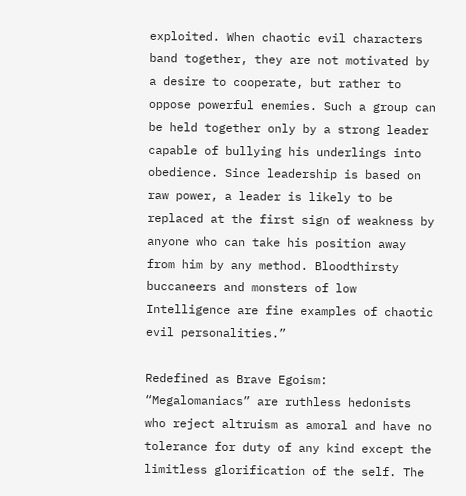exploited. When chaotic evil characters band together, they are not motivated by a desire to cooperate, but rather to oppose powerful enemies. Such a group can be held together only by a strong leader capable of bullying his underlings into obedience. Since leadership is based on raw power, a leader is likely to be replaced at the first sign of weakness by anyone who can take his position away from him by any method. Bloodthirsty buccaneers and monsters of low Intelligence are fine examples of chaotic evil personalities.”

Redefined as Brave Egoism: “Megalomaniacs” are ruthless hedonists who reject altruism as amoral and have no tolerance for duty of any kind except the limitless glorification of the self. The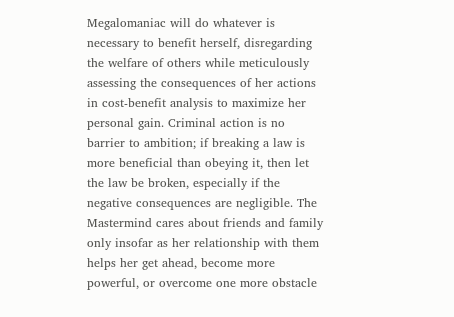Megalomaniac will do whatever is necessary to benefit herself, disregarding the welfare of others while meticulously assessing the consequences of her actions in cost-benefit analysis to maximize her personal gain. Criminal action is no barrier to ambition; if breaking a law is more beneficial than obeying it, then let the law be broken, especially if the negative consequences are negligible. The Mastermind cares about friends and family only insofar as her relationship with them helps her get ahead, become more powerful, or overcome one more obstacle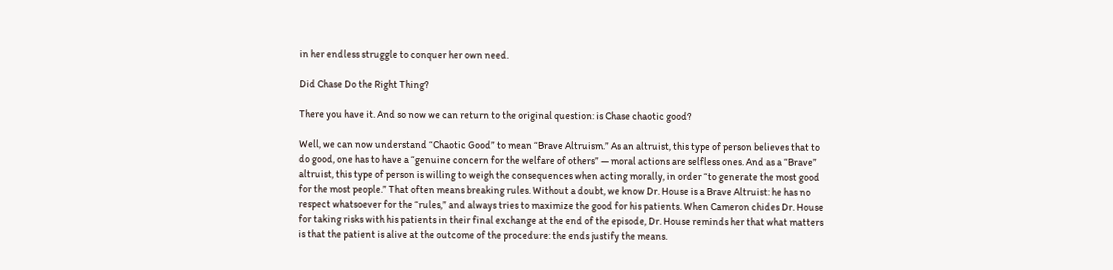in her endless struggle to conquer her own need.

Did Chase Do the Right Thing?

There you have it. And so now we can return to the original question: is Chase chaotic good?

Well, we can now understand “Chaotic Good” to mean “Brave Altruism.” As an altruist, this type of person believes that to do good, one has to have a “genuine concern for the welfare of others” — moral actions are selfless ones. And as a “Brave” altruist, this type of person is willing to weigh the consequences when acting morally, in order “to generate the most good for the most people.” That often means breaking rules. Without a doubt, we know Dr. House is a Brave Altruist: he has no respect whatsoever for the “rules,” and always tries to maximize the good for his patients. When Cameron chides Dr. House for taking risks with his patients in their final exchange at the end of the episode, Dr. House reminds her that what matters is that the patient is alive at the outcome of the procedure: the ends justify the means.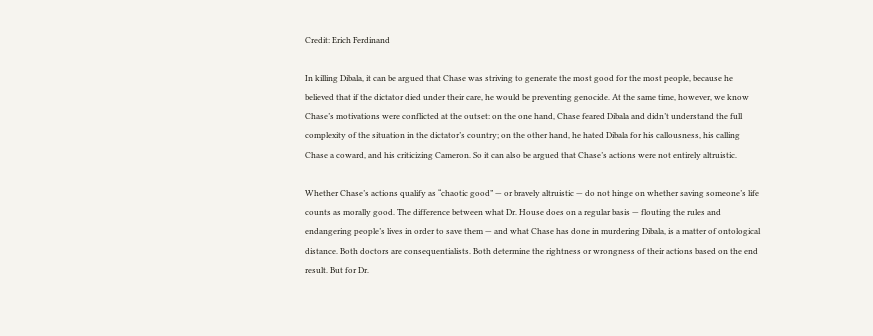Credit: Erich Ferdinand

In killing Dibala, it can be argued that Chase was striving to generate the most good for the most people, because he believed that if the dictator died under their care, he would be preventing genocide. At the same time, however, we know Chase’s motivations were conflicted at the outset: on the one hand, Chase feared Dibala and didn’t understand the full complexity of the situation in the dictator’s country; on the other hand, he hated Dibala for his callousness, his calling Chase a coward, and his criticizing Cameron. So it can also be argued that Chase’s actions were not entirely altruistic.

Whether Chase’s actions qualify as “chaotic good” — or bravely altruistic — do not hinge on whether saving someone’s life counts as morally good. The difference between what Dr. House does on a regular basis — flouting the rules and endangering people’s lives in order to save them — and what Chase has done in murdering Dibala, is a matter of ontological distance. Both doctors are consequentialists. Both determine the rightness or wrongness of their actions based on the end result. But for Dr.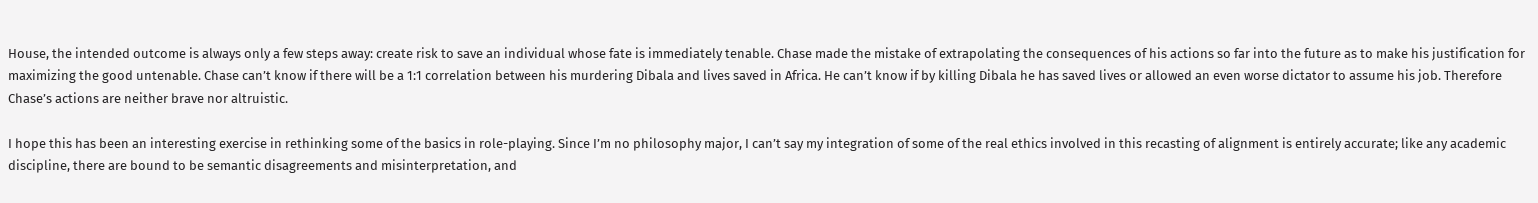House, the intended outcome is always only a few steps away: create risk to save an individual whose fate is immediately tenable. Chase made the mistake of extrapolating the consequences of his actions so far into the future as to make his justification for maximizing the good untenable. Chase can’t know if there will be a 1:1 correlation between his murdering Dibala and lives saved in Africa. He can’t know if by killing Dibala he has saved lives or allowed an even worse dictator to assume his job. Therefore Chase’s actions are neither brave nor altruistic.

I hope this has been an interesting exercise in rethinking some of the basics in role-playing. Since I’m no philosophy major, I can’t say my integration of some of the real ethics involved in this recasting of alignment is entirely accurate; like any academic discipline, there are bound to be semantic disagreements and misinterpretation, and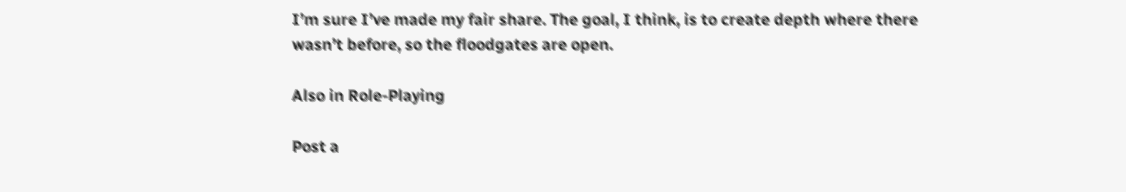I’m sure I’ve made my fair share. The goal, I think, is to create depth where there wasn’t before, so the floodgates are open.

Also in Role-Playing

Post a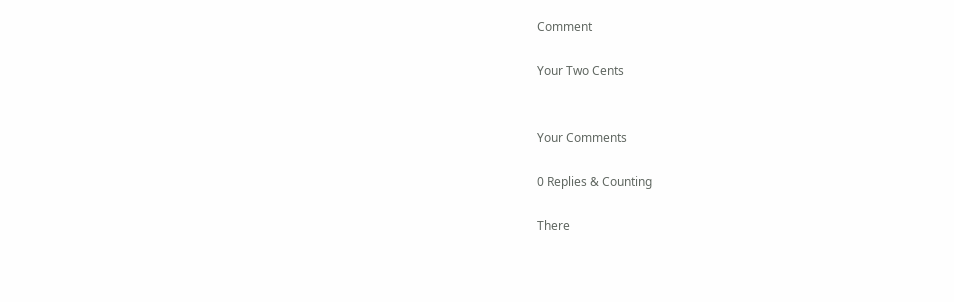Comment

Your Two Cents


Your Comments

0 Replies & Counting

There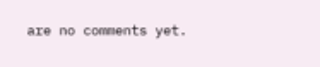are no comments yet.